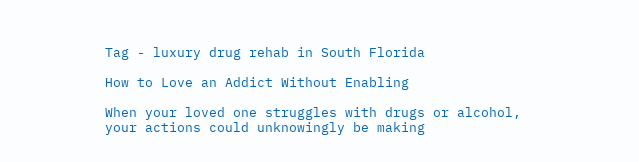Tag - luxury drug rehab in South Florida

How to Love an Addict Without Enabling

When your loved one struggles with drugs or alcohol, your actions could unknowingly be making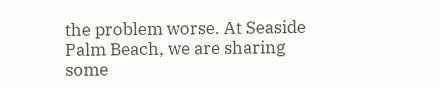the problem worse. At Seaside Palm Beach, we are sharing some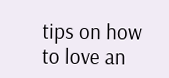tips on how to love an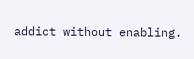addict without enabling.